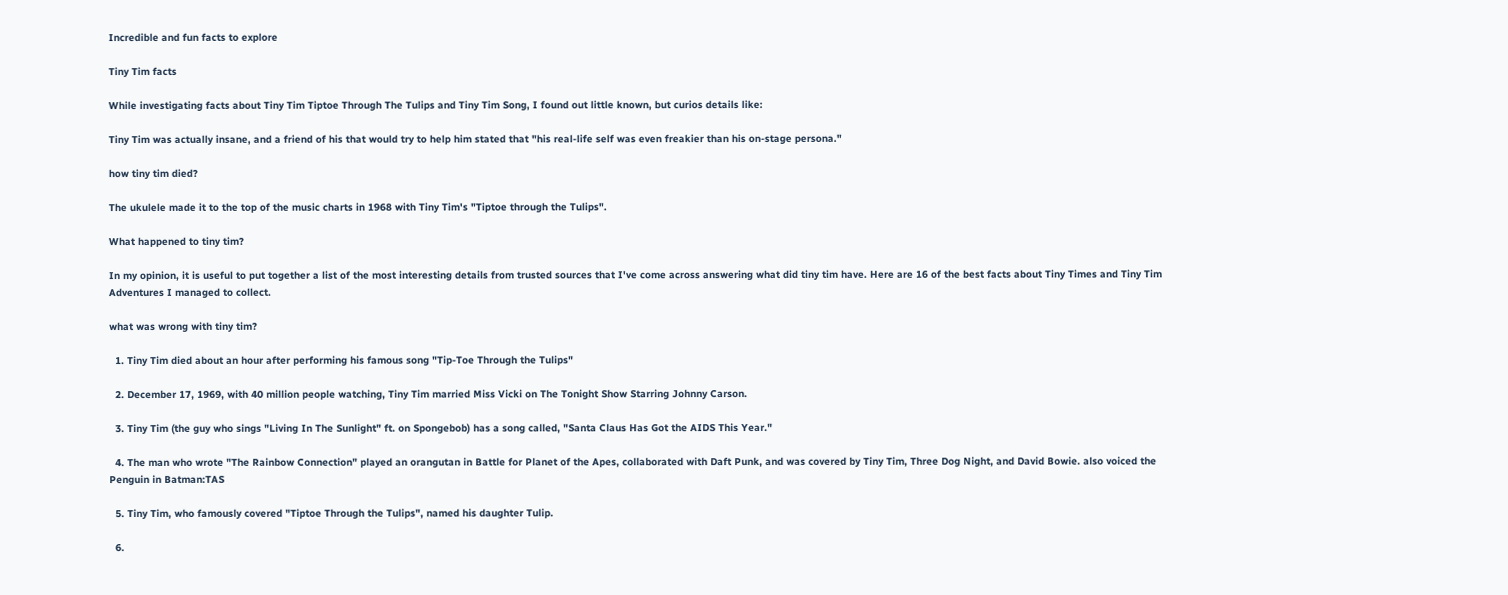Incredible and fun facts to explore

Tiny Tim facts

While investigating facts about Tiny Tim Tiptoe Through The Tulips and Tiny Tim Song, I found out little known, but curios details like:

Tiny Tim was actually insane, and a friend of his that would try to help him stated that "his real-life self was even freakier than his on-stage persona."

how tiny tim died?

The ukulele made it to the top of the music charts in 1968 with Tiny Tim's "Tiptoe through the Tulips".

What happened to tiny tim?

In my opinion, it is useful to put together a list of the most interesting details from trusted sources that I've come across answering what did tiny tim have. Here are 16 of the best facts about Tiny Times and Tiny Tim Adventures I managed to collect.

what was wrong with tiny tim?

  1. Tiny Tim died about an hour after performing his famous song "Tip-Toe Through the Tulips"

  2. December 17, 1969, with 40 million people watching, Tiny Tim married Miss Vicki on The Tonight Show Starring Johnny Carson.

  3. Tiny Tim (the guy who sings "Living In The Sunlight" ft. on Spongebob) has a song called, "Santa Claus Has Got the AIDS This Year."

  4. The man who wrote "The Rainbow Connection" played an orangutan in Battle for Planet of the Apes, collaborated with Daft Punk, and was covered by Tiny Tim, Three Dog Night, and David Bowie. also voiced the Penguin in Batman:TAS

  5. Tiny Tim, who famously covered "Tiptoe Through the Tulips", named his daughter Tulip.

  6.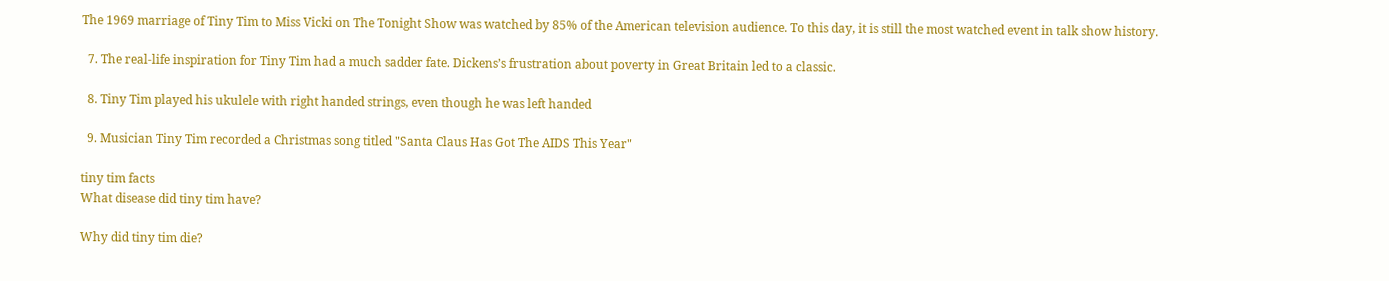The 1969 marriage of Tiny Tim to Miss Vicki on The Tonight Show was watched by 85% of the American television audience. To this day, it is still the most watched event in talk show history.

  7. The real-life inspiration for Tiny Tim had a much sadder fate. Dickens’s frustration about poverty in Great Britain led to a classic.

  8. Tiny Tim played his ukulele with right handed strings, even though he was left handed

  9. Musician Tiny Tim recorded a Christmas song titled "Santa Claus Has Got The AIDS This Year"

tiny tim facts
What disease did tiny tim have?

Why did tiny tim die?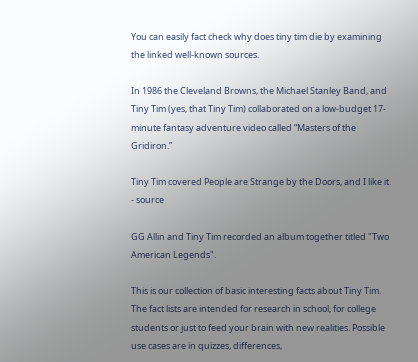You can easily fact check why does tiny tim die by examining the linked well-known sources.

In 1986 the Cleveland Browns, the Michael Stanley Band, and Tiny Tim (yes, that Tiny Tim) collaborated on a low-budget 17-minute fantasy adventure video called “Masters of the Gridiron.”

Tiny Tim covered People are Strange by the Doors, and I like it. - source

GG Allin and Tiny Tim recorded an album together titled "Two American Legends".

This is our collection of basic interesting facts about Tiny Tim. The fact lists are intended for research in school, for college students or just to feed your brain with new realities. Possible use cases are in quizzes, differences,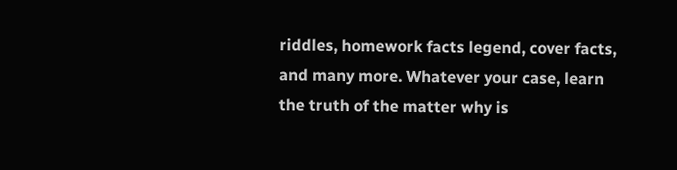riddles, homework facts legend, cover facts, and many more. Whatever your case, learn the truth of the matter why is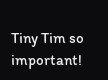Tiny Tim so important!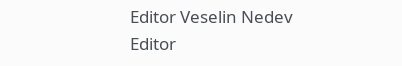Editor Veselin Nedev Editor